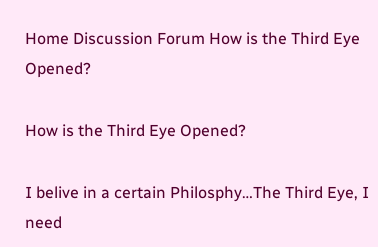Home Discussion Forum How is the Third Eye Opened?

How is the Third Eye Opened?

I belive in a certain Philosphy…The Third Eye, I need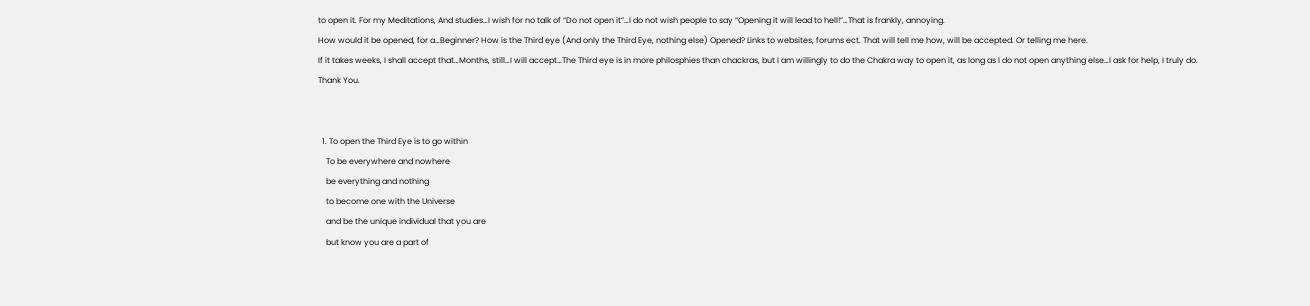to open it. For my Meditations, And studies…I wish for no talk of “Do not open it”…I do not wish people to say “Opening it will lead to hell!”…That is frankly, annoying.
How would it be opened, for a…Beginner? How is the Third eye (And only the Third Eye, nothing else) Opened? Links to websites, forums ect. That will tell me how, will be accepted. Or telling me here.
If it takes weeks, I shall accept that…Months, still…I will accept…The Third eye is in more philosphies than chackras, but I am willingly to do the Chakra way to open it, as long as I do not open anything else…I ask for help, I truly do.
Thank You.


  1. To open the Third Eye is to go within
    To be everywhere and nowhere
    be everything and nothing
    to become one with the Universe
    and be the unique individual that you are
    but know you are a part of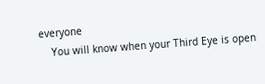everyone
    You will know when your Third Eye is open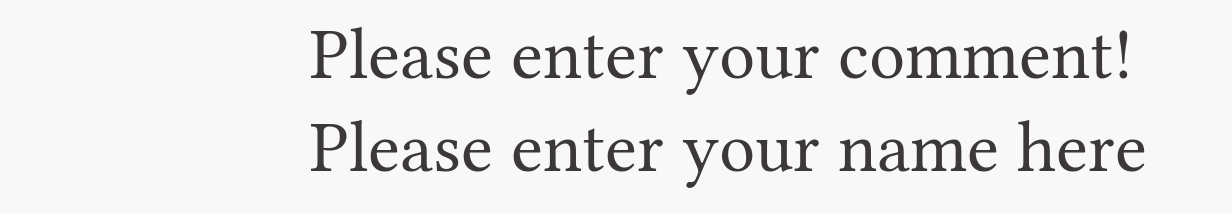Please enter your comment!
Please enter your name here